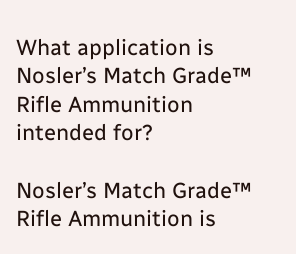What application is Nosler’s Match Grade™ Rifle Ammunition intended for?

Nosler’s Match Grade™ Rifle Ammunition is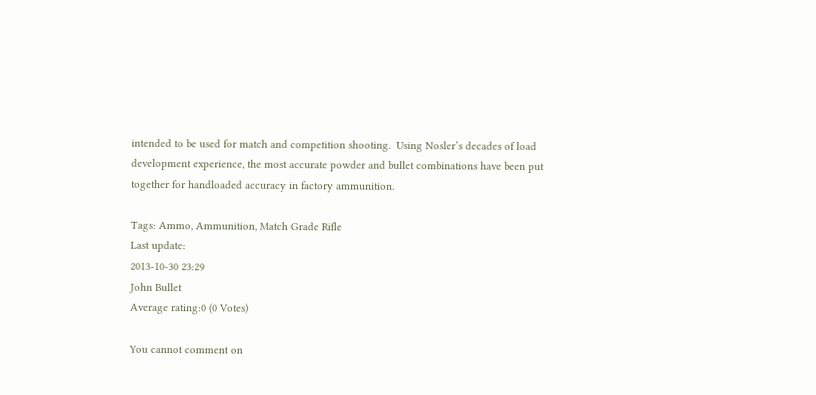intended to be used for match and competition shooting.  Using Nosler’s decades of load development experience, the most accurate powder and bullet combinations have been put together for handloaded accuracy in factory ammunition.

Tags: Ammo, Ammunition, Match Grade Rifle
Last update:
2013-10-30 23:29
John Bullet
Average rating:0 (0 Votes)

You cannot comment on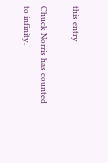this entry

Chuck Norris has counted to infinity.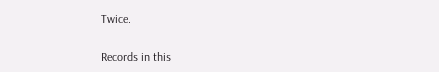Twice.

Records in this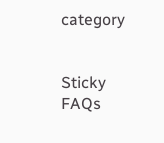category


Sticky FAQs